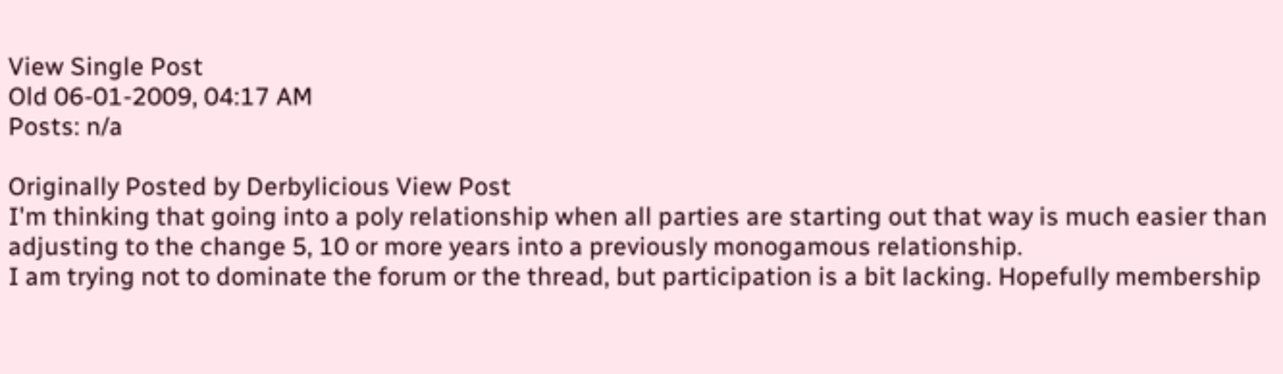View Single Post
Old 06-01-2009, 04:17 AM
Posts: n/a

Originally Posted by Derbylicious View Post
I'm thinking that going into a poly relationship when all parties are starting out that way is much easier than adjusting to the change 5, 10 or more years into a previously monogamous relationship.
I am trying not to dominate the forum or the thread, but participation is a bit lacking. Hopefully membership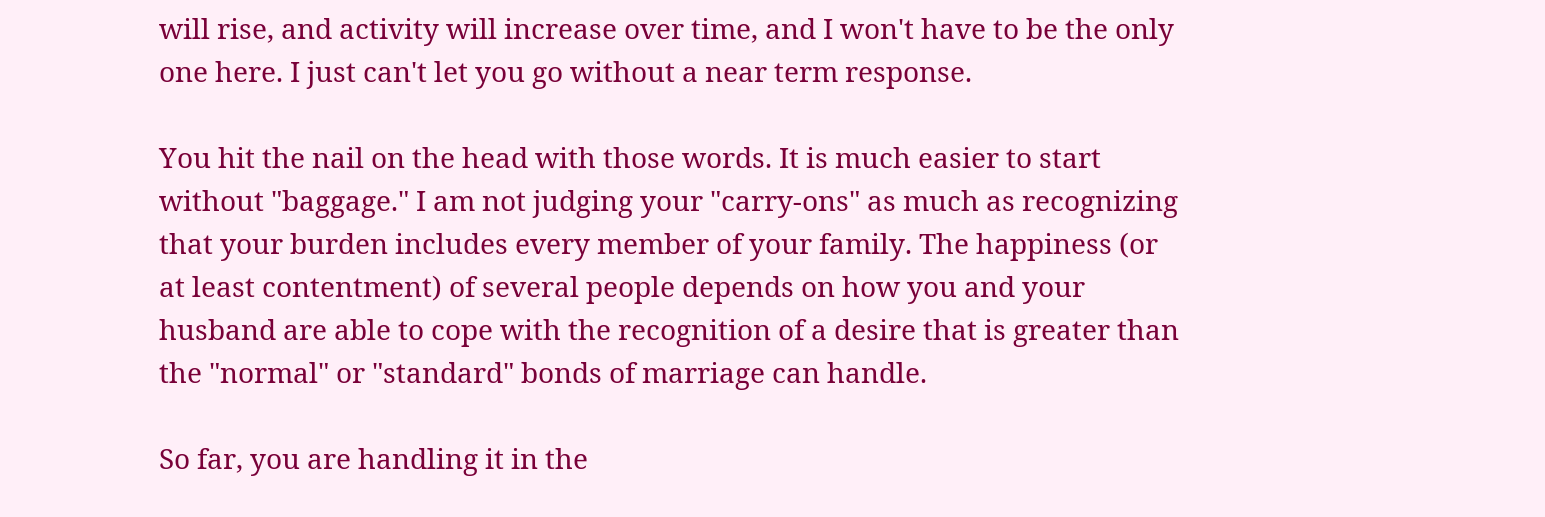will rise, and activity will increase over time, and I won't have to be the only one here. I just can't let you go without a near term response.

You hit the nail on the head with those words. It is much easier to start without "baggage." I am not judging your "carry-ons" as much as recognizing that your burden includes every member of your family. The happiness (or at least contentment) of several people depends on how you and your husband are able to cope with the recognition of a desire that is greater than the "normal" or "standard" bonds of marriage can handle.

So far, you are handling it in the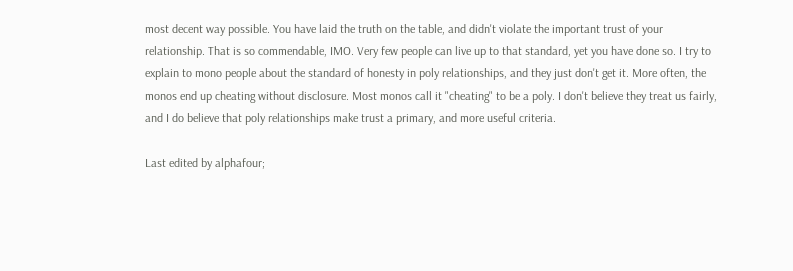most decent way possible. You have laid the truth on the table, and didn't violate the important trust of your relationship. That is so commendable, IMO. Very few people can live up to that standard, yet you have done so. I try to explain to mono people about the standard of honesty in poly relationships, and they just don't get it. More often, the monos end up cheating without disclosure. Most monos call it "cheating" to be a poly. I don't believe they treat us fairly, and I do believe that poly relationships make trust a primary, and more useful criteria.

Last edited by alphafour;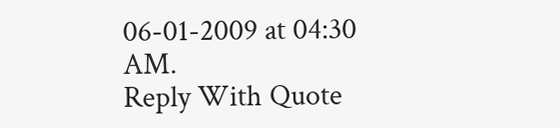06-01-2009 at 04:30 AM.
Reply With Quote